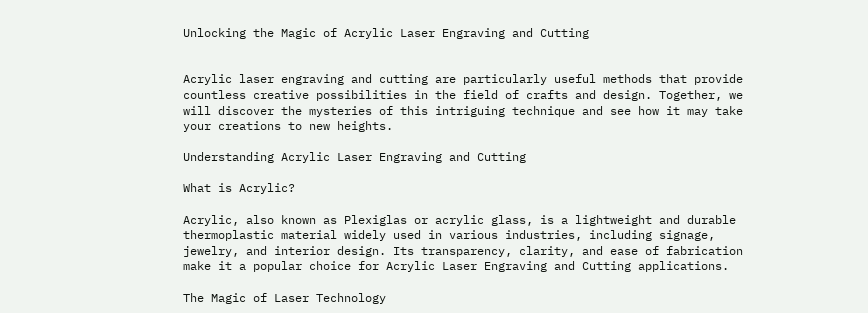Unlocking the Magic of Acrylic Laser Engraving and Cutting


Acrylic laser engraving and cutting are particularly useful methods that provide countless creative possibilities in the field of crafts and design. Together, we will discover the mysteries of this intriguing technique and see how it may take your creations to new heights.

Understanding Acrylic Laser Engraving and Cutting

What is Acrylic?

Acrylic, also known as Plexiglas or acrylic glass, is a lightweight and durable thermoplastic material widely used in various industries, including signage, jewelry, and interior design. Its transparency, clarity, and ease of fabrication make it a popular choice for Acrylic Laser Engraving and Cutting applications.

The Magic of Laser Technology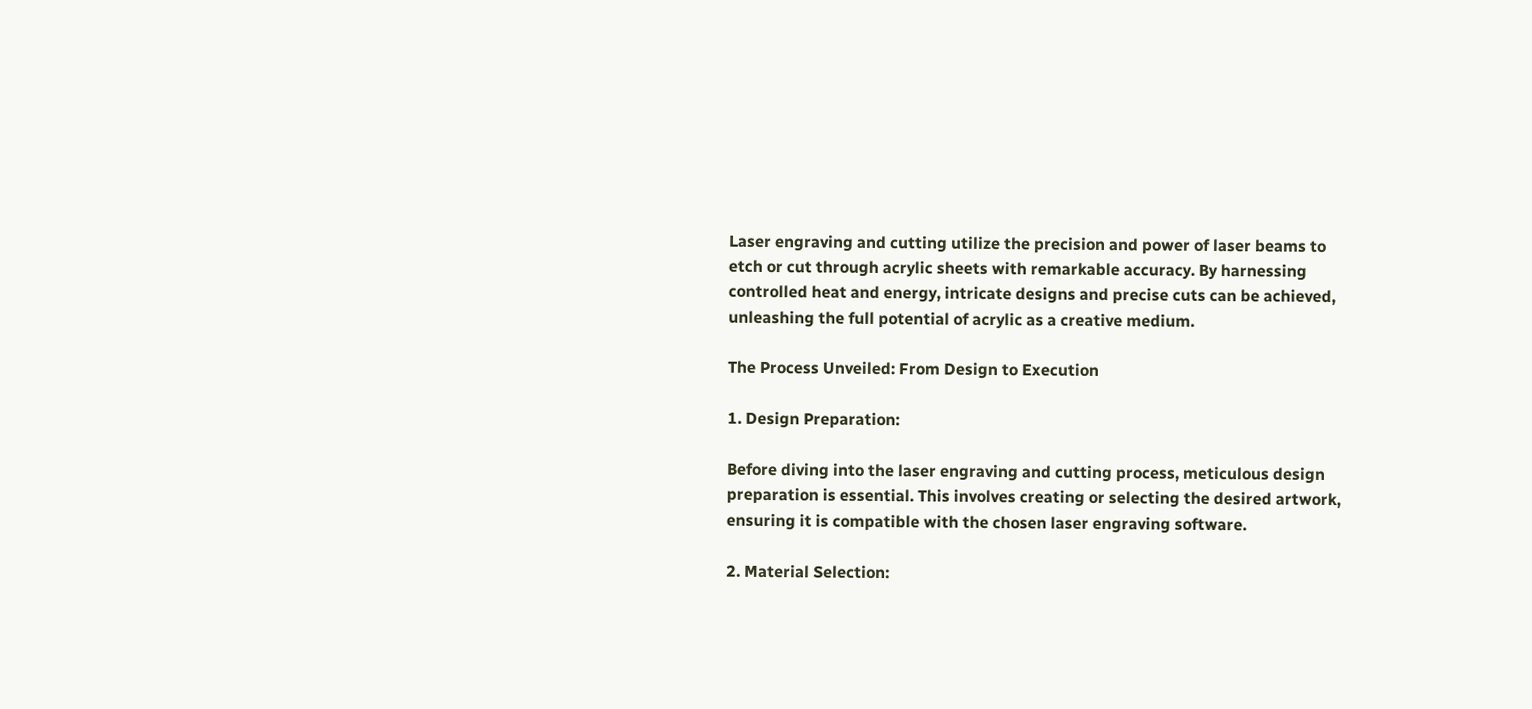Laser engraving and cutting utilize the precision and power of laser beams to etch or cut through acrylic sheets with remarkable accuracy. By harnessing controlled heat and energy, intricate designs and precise cuts can be achieved, unleashing the full potential of acrylic as a creative medium.

The Process Unveiled: From Design to Execution

1. Design Preparation:

Before diving into the laser engraving and cutting process, meticulous design preparation is essential. This involves creating or selecting the desired artwork, ensuring it is compatible with the chosen laser engraving software.

2. Material Selection: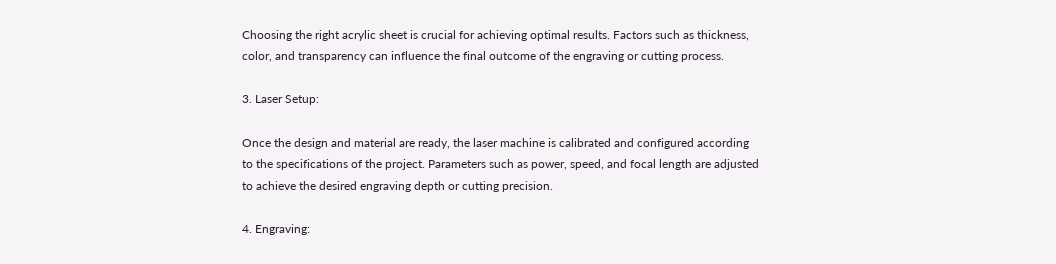Choosing the right acrylic sheet is crucial for achieving optimal results. Factors such as thickness, color, and transparency can influence the final outcome of the engraving or cutting process.

3. Laser Setup:

Once the design and material are ready, the laser machine is calibrated and configured according to the specifications of the project. Parameters such as power, speed, and focal length are adjusted to achieve the desired engraving depth or cutting precision.

4. Engraving: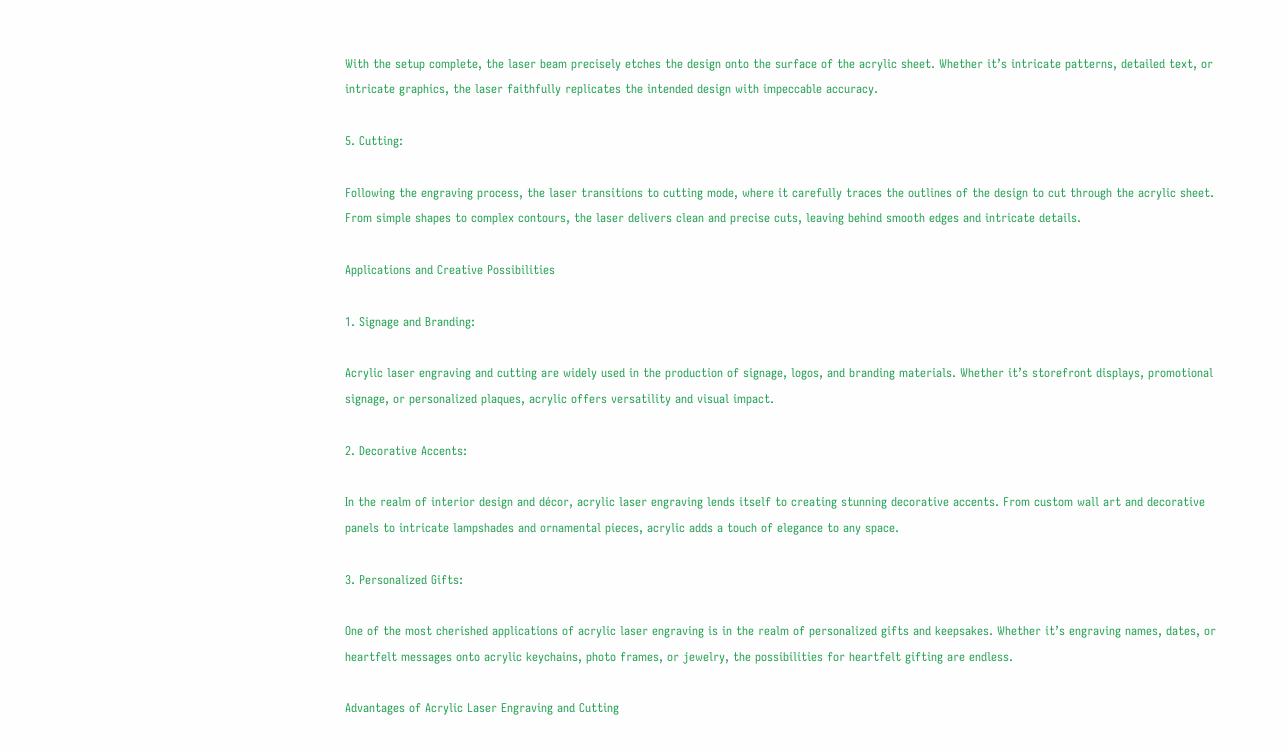With the setup complete, the laser beam precisely etches the design onto the surface of the acrylic sheet. Whether it’s intricate patterns, detailed text, or intricate graphics, the laser faithfully replicates the intended design with impeccable accuracy.

5. Cutting:

Following the engraving process, the laser transitions to cutting mode, where it carefully traces the outlines of the design to cut through the acrylic sheet. From simple shapes to complex contours, the laser delivers clean and precise cuts, leaving behind smooth edges and intricate details.

Applications and Creative Possibilities

1. Signage and Branding:

Acrylic laser engraving and cutting are widely used in the production of signage, logos, and branding materials. Whether it’s storefront displays, promotional signage, or personalized plaques, acrylic offers versatility and visual impact.

2. Decorative Accents:

In the realm of interior design and décor, acrylic laser engraving lends itself to creating stunning decorative accents. From custom wall art and decorative panels to intricate lampshades and ornamental pieces, acrylic adds a touch of elegance to any space.

3. Personalized Gifts:

One of the most cherished applications of acrylic laser engraving is in the realm of personalized gifts and keepsakes. Whether it’s engraving names, dates, or heartfelt messages onto acrylic keychains, photo frames, or jewelry, the possibilities for heartfelt gifting are endless.

Advantages of Acrylic Laser Engraving and Cutting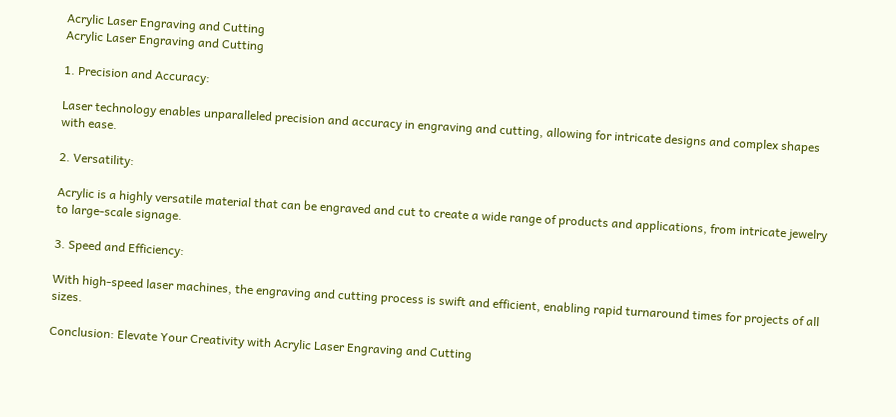Acrylic Laser Engraving and Cutting
Acrylic Laser Engraving and Cutting

1. Precision and Accuracy:

Laser technology enables unparalleled precision and accuracy in engraving and cutting, allowing for intricate designs and complex shapes with ease.

2. Versatility:

Acrylic is a highly versatile material that can be engraved and cut to create a wide range of products and applications, from intricate jewelry to large-scale signage.

3. Speed and Efficiency:

With high-speed laser machines, the engraving and cutting process is swift and efficient, enabling rapid turnaround times for projects of all sizes.

Conclusion: Elevate Your Creativity with Acrylic Laser Engraving and Cutting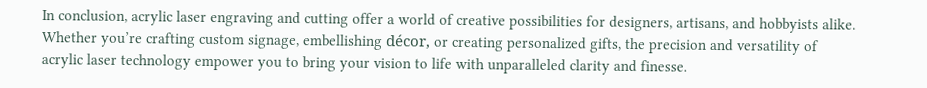In conclusion, acrylic laser engraving and cutting offer a world of creative possibilities for designers, artisans, and hobbyists alike. Whether you’re crafting custom signage, embellishing décor, or creating personalized gifts, the precision and versatility of acrylic laser technology empower you to bring your vision to life with unparalleled clarity and finesse.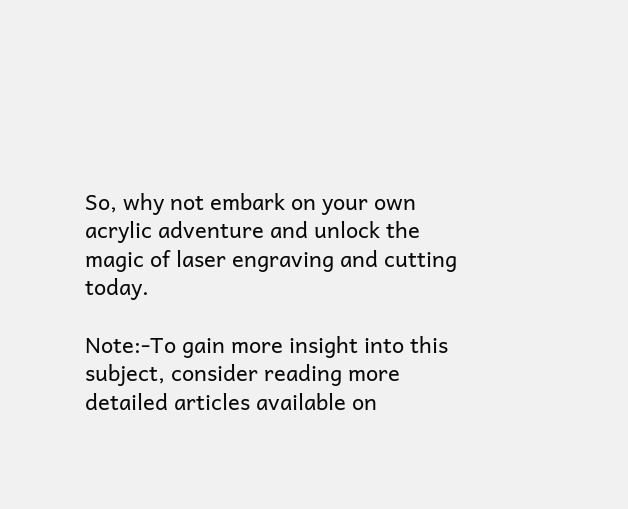So, why not embark on your own acrylic adventure and unlock the magic of laser engraving and cutting today.

Note:-To gain more insight into this subject, consider reading more detailed articles available on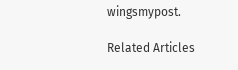wingsmypost.

Related Articles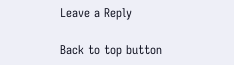Leave a Reply

Back to top button